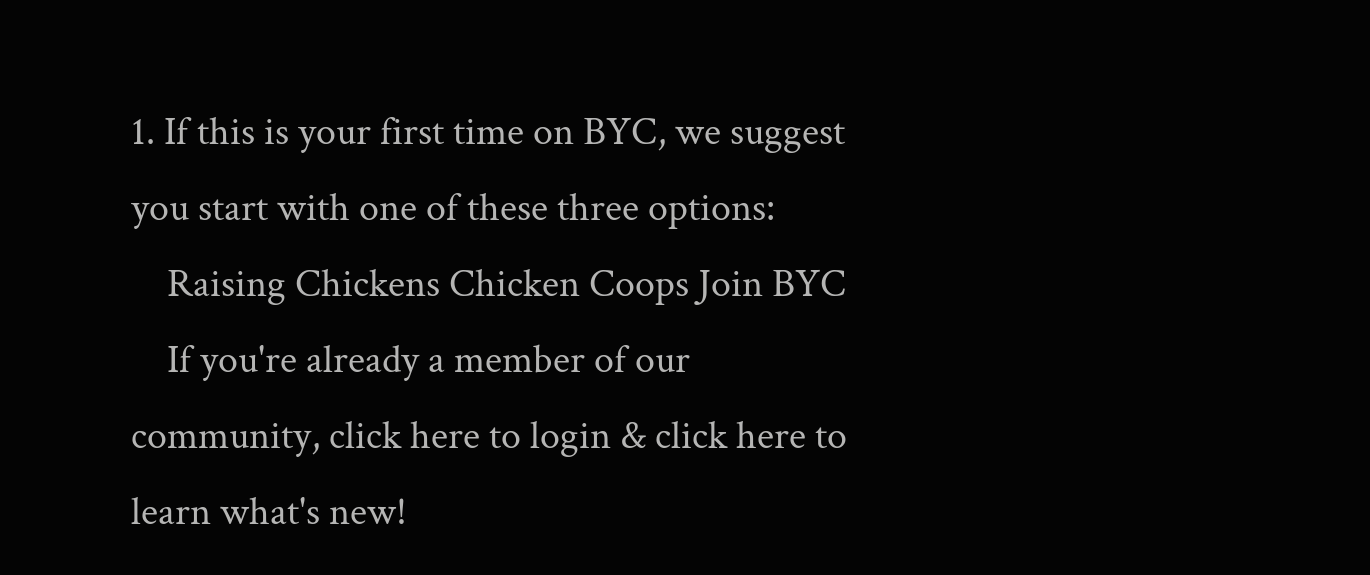1. If this is your first time on BYC, we suggest you start with one of these three options:
    Raising Chickens Chicken Coops Join BYC
    If you're already a member of our community, click here to login & click here to learn what's new!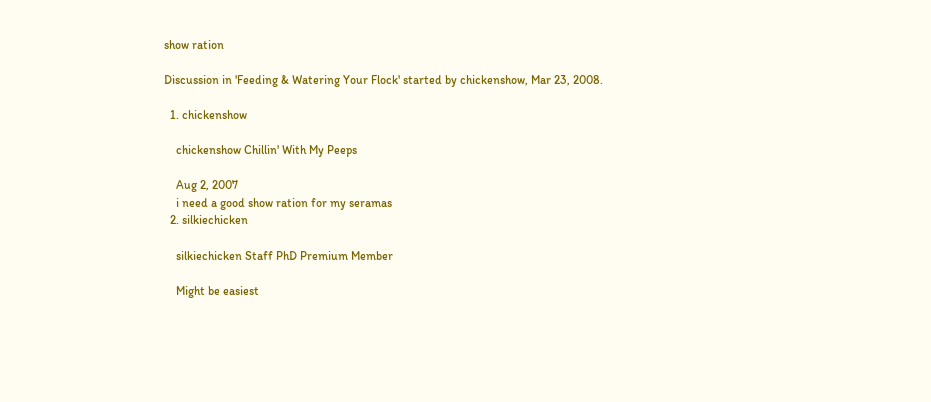show ration

Discussion in 'Feeding & Watering Your Flock' started by chickenshow, Mar 23, 2008.

  1. chickenshow

    chickenshow Chillin' With My Peeps

    Aug 2, 2007
    i need a good show ration for my seramas
  2. silkiechicken

    silkiechicken Staff PhD Premium Member

    Might be easiest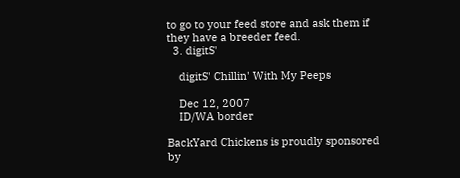to go to your feed store and ask them if they have a breeder feed.
  3. digitS'

    digitS' Chillin' With My Peeps

    Dec 12, 2007
    ID/WA border

BackYard Chickens is proudly sponsored by